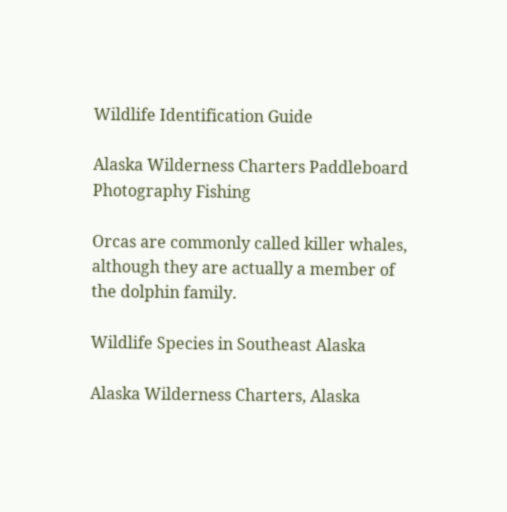Wildlife Identification Guide

Alaska Wilderness Charters Paddleboard Photography Fishing

Orcas are commonly called killer whales, although they are actually a member of the dolphin family.

Wildlife Species in Southeast Alaska

Alaska Wilderness Charters, Alaska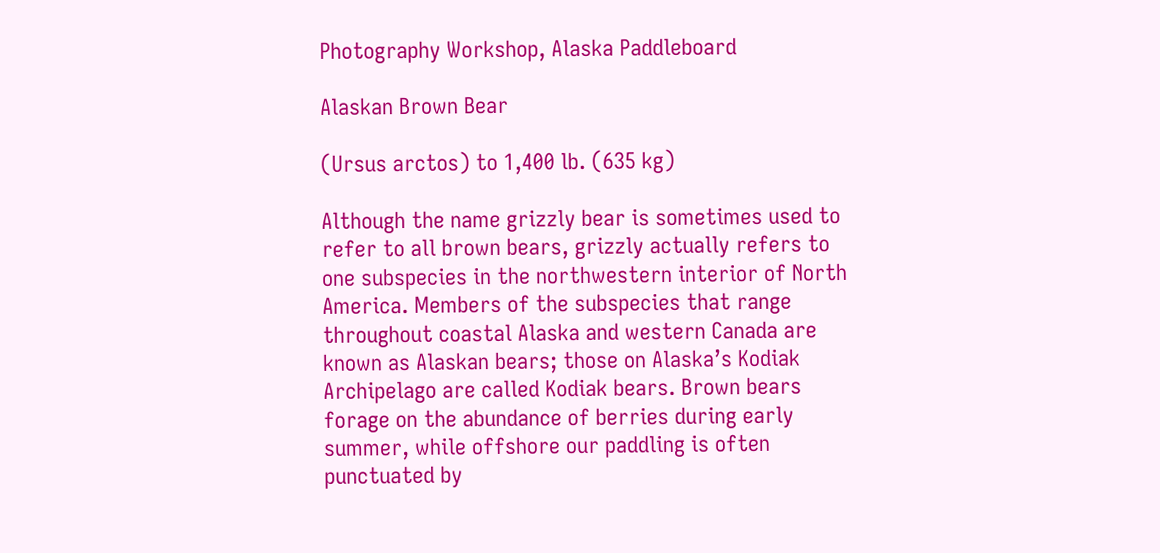Photography Workshop, Alaska Paddleboard

Alaskan Brown Bear

(Ursus arctos) to 1,400 lb. (635 kg)

Although the name grizzly bear is sometimes used to refer to all brown bears, grizzly actually refers to one subspecies in the northwestern interior of North America. Members of the subspecies that range throughout coastal Alaska and western Canada are known as Alaskan bears; those on Alaska’s Kodiak Archipelago are called Kodiak bears. Brown bears forage on the abundance of berries during early summer, while offshore our paddling is often punctuated by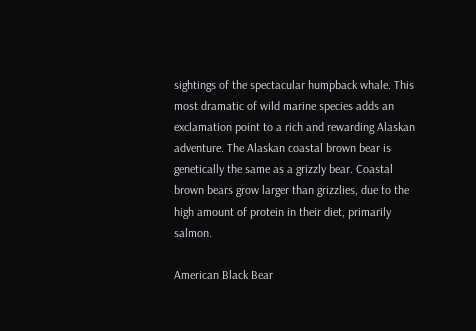sightings of the spectacular humpback whale. This most dramatic of wild marine species adds an exclamation point to a rich and rewarding Alaskan adventure. The Alaskan coastal brown bear is genetically the same as a grizzly bear. Coastal brown bears grow larger than grizzlies, due to the high amount of protein in their diet, primarily salmon.

American Black Bear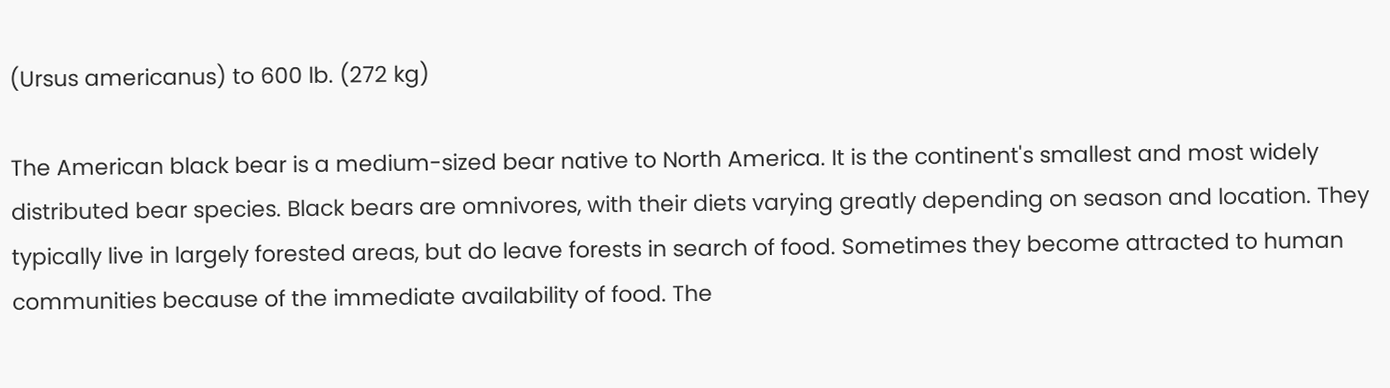(Ursus americanus) to 600 lb. (272 kg)

The American black bear is a medium-sized bear native to North America. It is the continent's smallest and most widely distributed bear species. Black bears are omnivores, with their diets varying greatly depending on season and location. They typically live in largely forested areas, but do leave forests in search of food. Sometimes they become attracted to human communities because of the immediate availability of food. The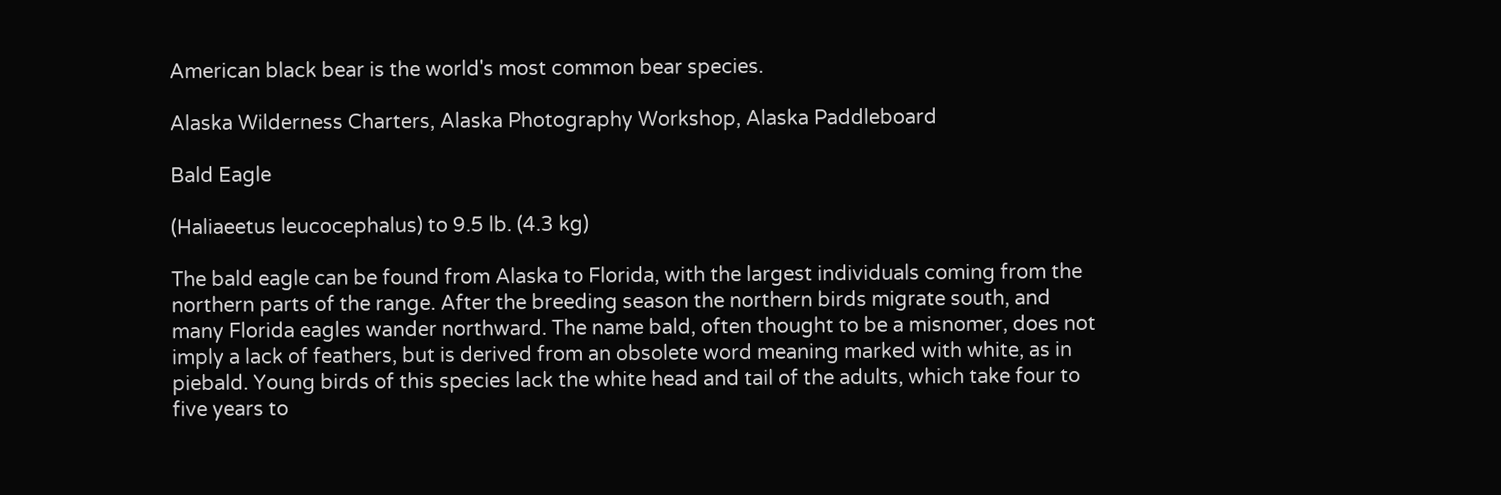American black bear is the world's most common bear species.

Alaska Wilderness Charters, Alaska Photography Workshop, Alaska Paddleboard

Bald Eagle

(Haliaeetus leucocephalus) to 9.5 lb. (4.3 kg)

The bald eagle can be found from Alaska to Florida, with the largest individuals coming from the northern parts of the range. After the breeding season the northern birds migrate south, and many Florida eagles wander northward. The name bald, often thought to be a misnomer, does not imply a lack of feathers, but is derived from an obsolete word meaning marked with white, as in piebald. Young birds of this species lack the white head and tail of the adults, which take four to five years to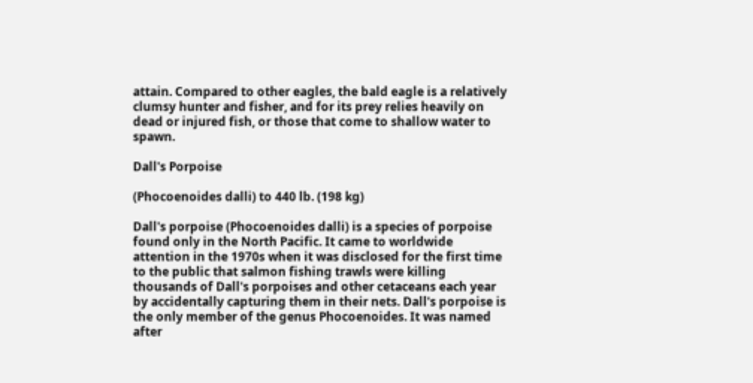attain. Compared to other eagles, the bald eagle is a relatively clumsy hunter and fisher, and for its prey relies heavily on dead or injured fish, or those that come to shallow water to spawn.

Dall's Porpoise

(Phocoenoides dalli) to 440 lb. (198 kg)

Dall's porpoise (Phocoenoides dalli) is a species of porpoise found only in the North Pacific. It came to worldwide attention in the 1970s when it was disclosed for the first time to the public that salmon fishing trawls were killing thousands of Dall's porpoises and other cetaceans each year by accidentally capturing them in their nets. Dall's porpoise is the only member of the genus Phocoenoides. It was named after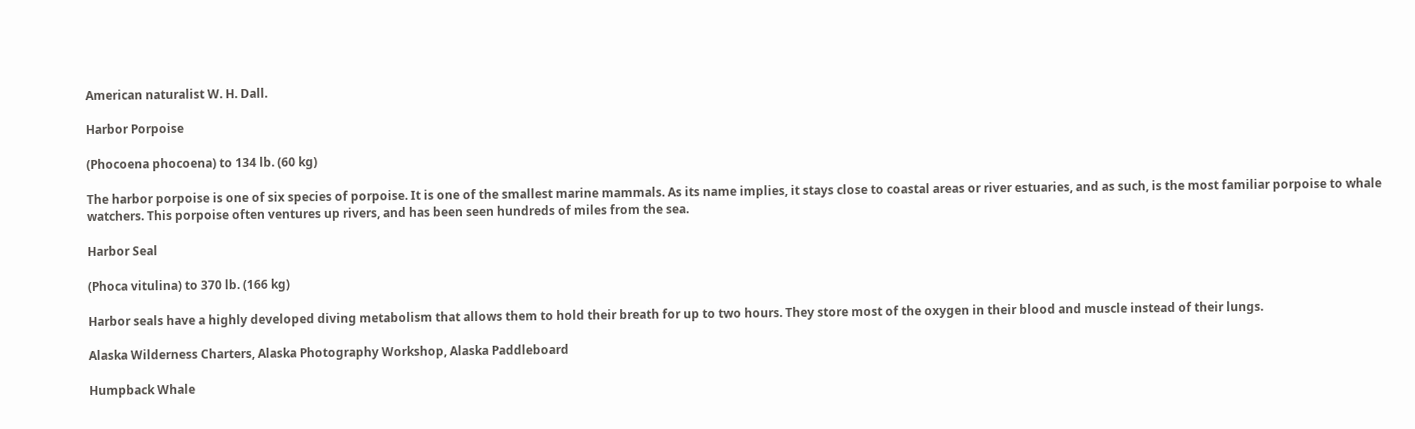American naturalist W. H. Dall.

Harbor Porpoise

(Phocoena phocoena) to 134 lb. (60 kg)

The harbor porpoise is one of six species of porpoise. It is one of the smallest marine mammals. As its name implies, it stays close to coastal areas or river estuaries, and as such, is the most familiar porpoise to whale watchers. This porpoise often ventures up rivers, and has been seen hundreds of miles from the sea.

Harbor Seal

(Phoca vitulina) to 370 lb. (166 kg)

Harbor seals have a highly developed diving metabolism that allows them to hold their breath for up to two hours. They store most of the oxygen in their blood and muscle instead of their lungs.

Alaska Wilderness Charters, Alaska Photography Workshop, Alaska Paddleboard

Humpback Whale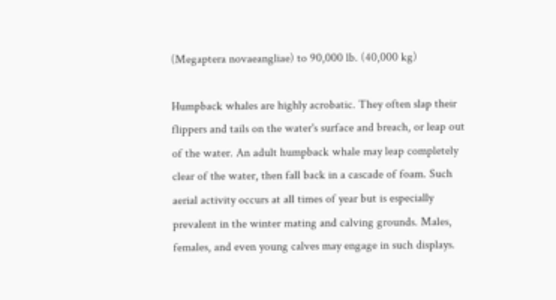(Megaptera novaeangliae) to 90,000 lb. (40,000 kg)

Humpback whales are highly acrobatic. They often slap their flippers and tails on the water's surface and breach, or leap out of the water. An adult humpback whale may leap completely clear of the water, then fall back in a cascade of foam. Such aerial activity occurs at all times of year but is especially prevalent in the winter mating and calving grounds. Males, females, and even young calves may engage in such displays.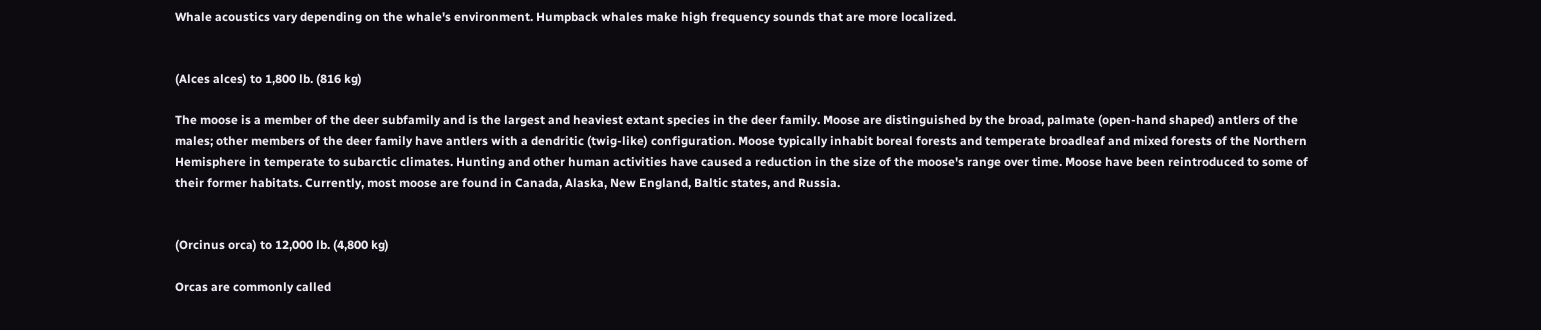Whale acoustics vary depending on the whale's environment. Humpback whales make high frequency sounds that are more localized.


(Alces alces) to 1,800 lb. (816 kg)

The moose is a member of the deer subfamily and is the largest and heaviest extant species in the deer family. Moose are distinguished by the broad, palmate (open-hand shaped) antlers of the males; other members of the deer family have antlers with a dendritic (twig-like) configuration. Moose typically inhabit boreal forests and temperate broadleaf and mixed forests of the Northern Hemisphere in temperate to subarctic climates. Hunting and other human activities have caused a reduction in the size of the moose's range over time. Moose have been reintroduced to some of their former habitats. Currently, most moose are found in Canada, Alaska, New England, Baltic states, and Russia.


(Orcinus orca) to 12,000 lb. (4,800 kg)

Orcas are commonly called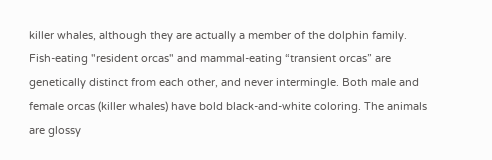killer whales, although they are actually a member of the dolphin family. Fish-eating "resident orcas" and mammal-eating “transient orcas” are genetically distinct from each other, and never intermingle. Both male and female orcas (killer whales) have bold black-and-white coloring. The animals are glossy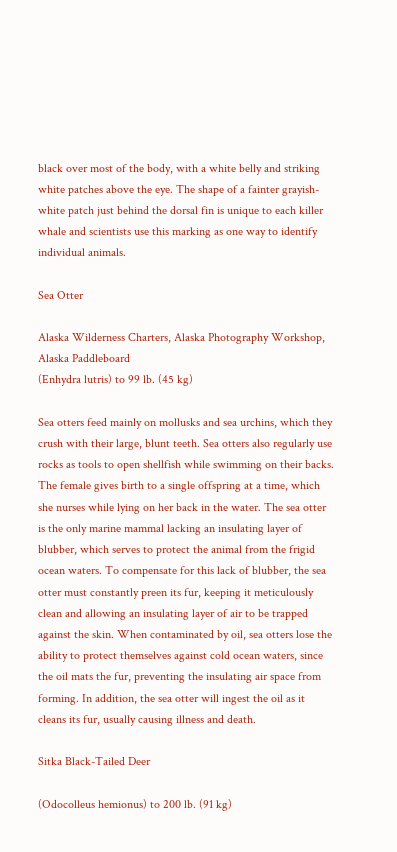black over most of the body, with a white belly and striking white patches above the eye. The shape of a fainter grayish-white patch just behind the dorsal fin is unique to each killer whale and scientists use this marking as one way to identify individual animals.

Sea Otter

Alaska Wilderness Charters, Alaska Photography Workshop, Alaska Paddleboard
(Enhydra lutris) to 99 lb. (45 kg)

Sea otters feed mainly on mollusks and sea urchins, which they crush with their large, blunt teeth. Sea otters also regularly use rocks as tools to open shellfish while swimming on their backs. The female gives birth to a single offspring at a time, which she nurses while lying on her back in the water. The sea otter is the only marine mammal lacking an insulating layer of blubber, which serves to protect the animal from the frigid ocean waters. To compensate for this lack of blubber, the sea otter must constantly preen its fur, keeping it meticulously clean and allowing an insulating layer of air to be trapped against the skin. When contaminated by oil, sea otters lose the ability to protect themselves against cold ocean waters, since the oil mats the fur, preventing the insulating air space from forming. In addition, the sea otter will ingest the oil as it cleans its fur, usually causing illness and death.

Sitka Black-Tailed Deer

(Odocolleus hemionus) to 200 lb. (91 kg)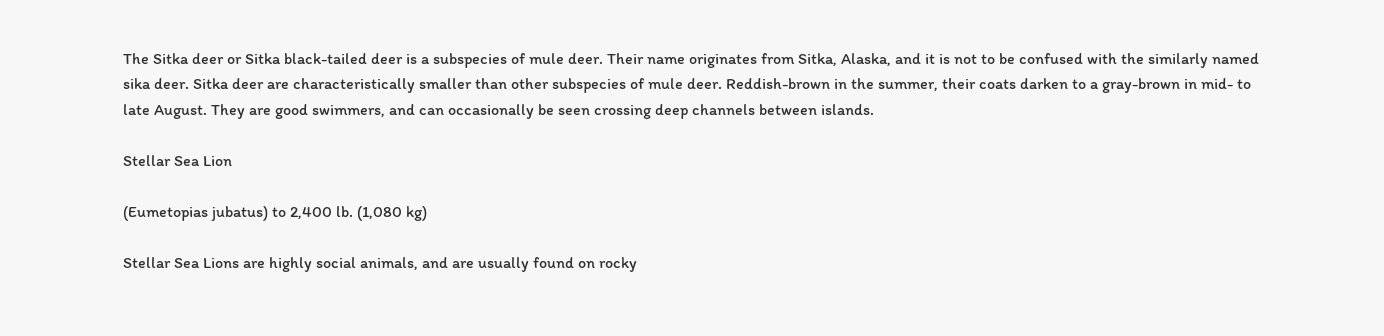The Sitka deer or Sitka black-tailed deer is a subspecies of mule deer. Their name originates from Sitka, Alaska, and it is not to be confused with the similarly named sika deer. Sitka deer are characteristically smaller than other subspecies of mule deer. Reddish-brown in the summer, their coats darken to a gray-brown in mid- to late August. They are good swimmers, and can occasionally be seen crossing deep channels between islands.

Stellar Sea Lion

(Eumetopias jubatus) to 2,400 lb. (1,080 kg)

Stellar Sea Lions are highly social animals, and are usually found on rocky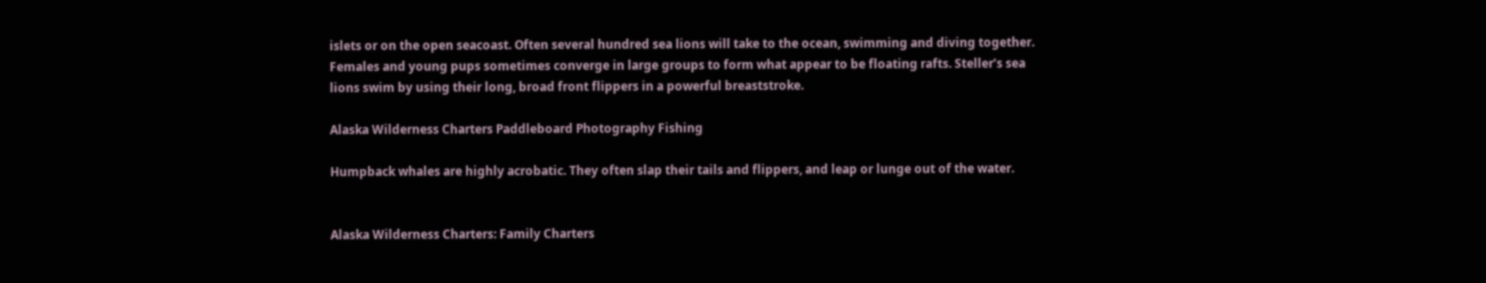islets or on the open seacoast. Often several hundred sea lions will take to the ocean, swimming and diving together. Females and young pups sometimes converge in large groups to form what appear to be floating rafts. Steller’s sea lions swim by using their long, broad front flippers in a powerful breaststroke.

Alaska Wilderness Charters Paddleboard Photography Fishing

Humpback whales are highly acrobatic. They often slap their tails and flippers, and leap or lunge out of the water.


Alaska Wilderness Charters: Family Charters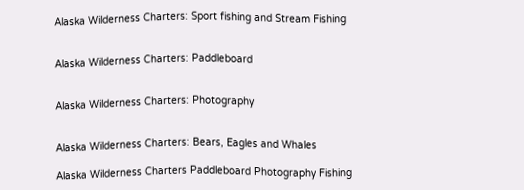Alaska Wilderness Charters: Sport fishing and Stream Fishing


Alaska Wilderness Charters: Paddleboard


Alaska Wilderness Charters: Photography


Alaska Wilderness Charters: Bears, Eagles and Whales

Alaska Wilderness Charters Paddleboard Photography Fishing